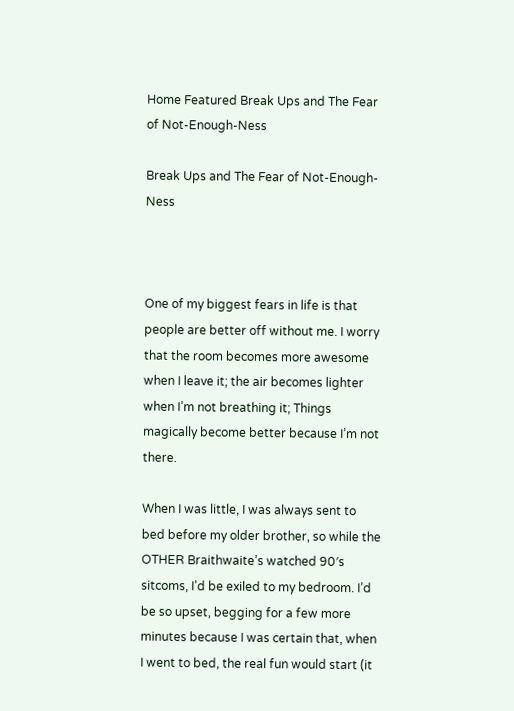Home Featured Break Ups and The Fear of Not-Enough-Ness

Break Ups and The Fear of Not-Enough-Ness



One of my biggest fears in life is that people are better off without me. I worry that the room becomes more awesome when I leave it; the air becomes lighter when I’m not breathing it; Things magically become better because I’m not there.

When I was little, I was always sent to bed before my older brother, so while the OTHER Braithwaite’s watched 90′s sitcoms, I’d be exiled to my bedroom. I’d be so upset, begging for a few more minutes because I was certain that, when I went to bed, the real fun would start (it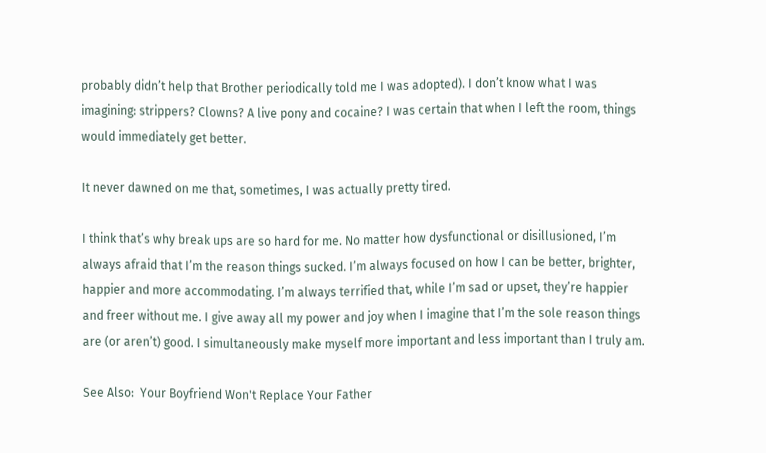probably didn’t help that Brother periodically told me I was adopted). I don’t know what I was imagining: strippers? Clowns? A live pony and cocaine? I was certain that when I left the room, things would immediately get better.

It never dawned on me that, sometimes, I was actually pretty tired.

I think that’s why break ups are so hard for me. No matter how dysfunctional or disillusioned, I’m always afraid that I’m the reason things sucked. I’m always focused on how I can be better, brighter, happier and more accommodating. I’m always terrified that, while I’m sad or upset, they’re happier and freer without me. I give away all my power and joy when I imagine that I’m the sole reason things are (or aren’t) good. I simultaneously make myself more important and less important than I truly am.

See Also:  Your Boyfriend Won't Replace Your Father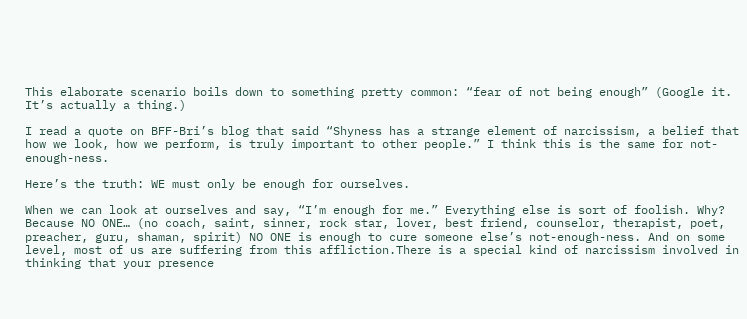This elaborate scenario boils down to something pretty common: “fear of not being enough” (Google it. It’s actually a thing.)

I read a quote on BFF-Bri’s blog that said “Shyness has a strange element of narcissism, a belief that how we look, how we perform, is truly important to other people.” I think this is the same for not-enough-ness.

Here’s the truth: WE must only be enough for ourselves.

When we can look at ourselves and say, “I’m enough for me.” Everything else is sort of foolish. Why? Because NO ONE… (no coach, saint, sinner, rock star, lover, best friend, counselor, therapist, poet, preacher, guru, shaman, spirit) NO ONE is enough to cure someone else’s not-enough-ness. And on some level, most of us are suffering from this affliction.There is a special kind of narcissism involved in thinking that your presence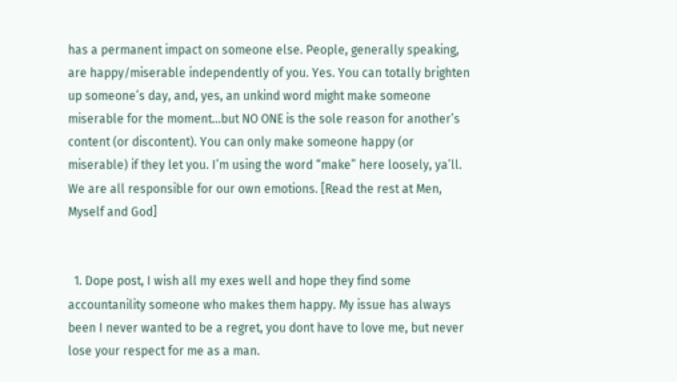has a permanent impact on someone else. People, generally speaking, are happy/miserable independently of you. Yes. You can totally brighten up someone’s day, and, yes, an unkind word might make someone miserable for the moment…but NO ONE is the sole reason for another’s content (or discontent). You can only make someone happy (or miserable) if they let you. I’m using the word “make” here loosely, ya’ll. We are all responsible for our own emotions. [Read the rest at Men, Myself and God]


  1. Dope post, I wish all my exes well and hope they find some accountanility someone who makes them happy. My issue has always been I never wanted to be a regret, you dont have to love me, but never lose your respect for me as a man.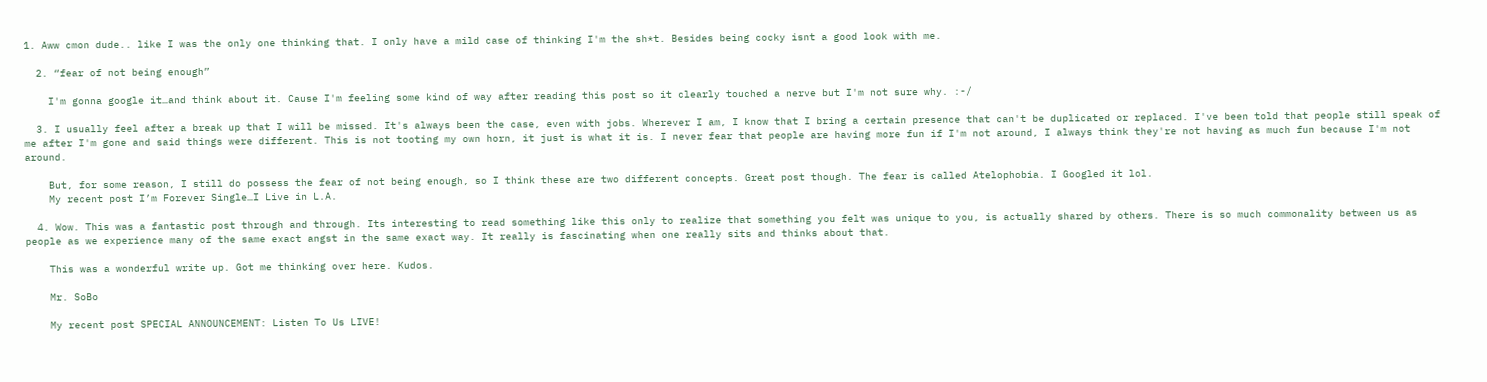1. Aww cmon dude.. like I was the only one thinking that. I only have a mild case of thinking I'm the sh*t. Besides being cocky isnt a good look with me.

  2. “fear of not being enough”

    I'm gonna google it…and think about it. Cause I'm feeling some kind of way after reading this post so it clearly touched a nerve but I'm not sure why. :-/

  3. I usually feel after a break up that I will be missed. It's always been the case, even with jobs. Wherever I am, I know that I bring a certain presence that can't be duplicated or replaced. I've been told that people still speak of me after I'm gone and said things were different. This is not tooting my own horn, it just is what it is. I never fear that people are having more fun if I'm not around, I always think they're not having as much fun because I'm not around.

    But, for some reason, I still do possess the fear of not being enough, so I think these are two different concepts. Great post though. The fear is called Atelophobia. I Googled it lol.
    My recent post I’m Forever Single…I Live in L.A.

  4. Wow. This was a fantastic post through and through. Its interesting to read something like this only to realize that something you felt was unique to you, is actually shared by others. There is so much commonality between us as people as we experience many of the same exact angst in the same exact way. It really is fascinating when one really sits and thinks about that.

    This was a wonderful write up. Got me thinking over here. Kudos.

    Mr. SoBo

    My recent post SPECIAL ANNOUNCEMENT: Listen To Us LIVE!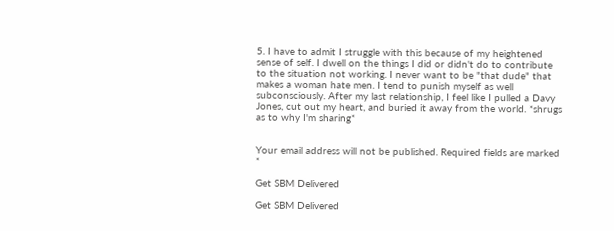5. I have to admit I struggle with this because of my heightened sense of self. I dwell on the things I did or didn't do to contribute to the situation not working. I never want to be "that dude" that makes a woman hate men. I tend to punish myself as well subconsciously. After my last relationship, I feel like I pulled a Davy Jones, cut out my heart, and buried it away from the world. *shrugs as to why I'm sharing*


Your email address will not be published. Required fields are marked *

Get SBM Delivered

Get SBM Delivered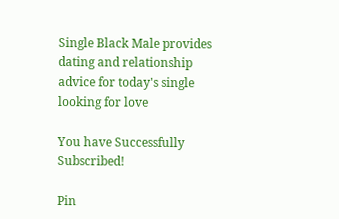Single Black Male provides dating and relationship
advice for today's single looking for love

You have Successfully Subscribed!

Pin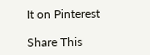It on Pinterest

Share This